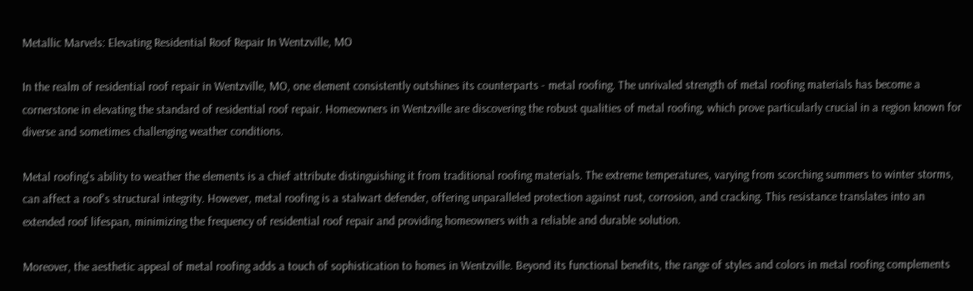Metallic Marvels: Elevating Residential Roof Repair In Wentzville, MO

In the realm of residential roof repair in Wentzville, MO, one element consistently outshines its counterparts - metal roofing. The unrivaled strength of metal roofing materials has become a cornerstone in elevating the standard of residential roof repair. Homeowners in Wentzville are discovering the robust qualities of metal roofing, which prove particularly crucial in a region known for diverse and sometimes challenging weather conditions.

Metal roofing's ability to weather the elements is a chief attribute distinguishing it from traditional roofing materials. The extreme temperatures, varying from scorching summers to winter storms, can affect a roof's structural integrity. However, metal roofing is a stalwart defender, offering unparalleled protection against rust, corrosion, and cracking. This resistance translates into an extended roof lifespan, minimizing the frequency of residential roof repair and providing homeowners with a reliable and durable solution.

Moreover, the aesthetic appeal of metal roofing adds a touch of sophistication to homes in Wentzville. Beyond its functional benefits, the range of styles and colors in metal roofing complements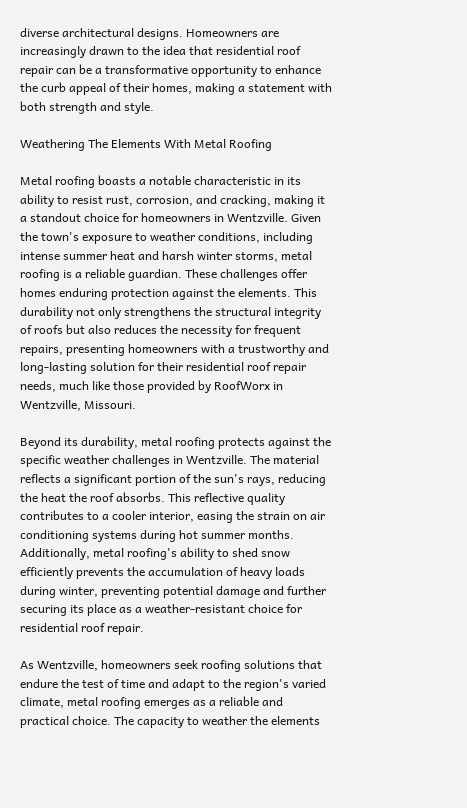diverse architectural designs. Homeowners are increasingly drawn to the idea that residential roof repair can be a transformative opportunity to enhance the curb appeal of their homes, making a statement with both strength and style.

Weathering The Elements With Metal Roofing

Metal roofing boasts a notable characteristic in its ability to resist rust, corrosion, and cracking, making it a standout choice for homeowners in Wentzville. Given the town's exposure to weather conditions, including intense summer heat and harsh winter storms, metal roofing is a reliable guardian. These challenges offer homes enduring protection against the elements. This durability not only strengthens the structural integrity of roofs but also reduces the necessity for frequent repairs, presenting homeowners with a trustworthy and long-lasting solution for their residential roof repair needs, much like those provided by RoofWorx in Wentzville, Missouri.

Beyond its durability, metal roofing protects against the specific weather challenges in Wentzville. The material reflects a significant portion of the sun's rays, reducing the heat the roof absorbs. This reflective quality contributes to a cooler interior, easing the strain on air conditioning systems during hot summer months. Additionally, metal roofing's ability to shed snow efficiently prevents the accumulation of heavy loads during winter, preventing potential damage and further securing its place as a weather-resistant choice for residential roof repair.

As Wentzville, homeowners seek roofing solutions that endure the test of time and adapt to the region's varied climate, metal roofing emerges as a reliable and practical choice. The capacity to weather the elements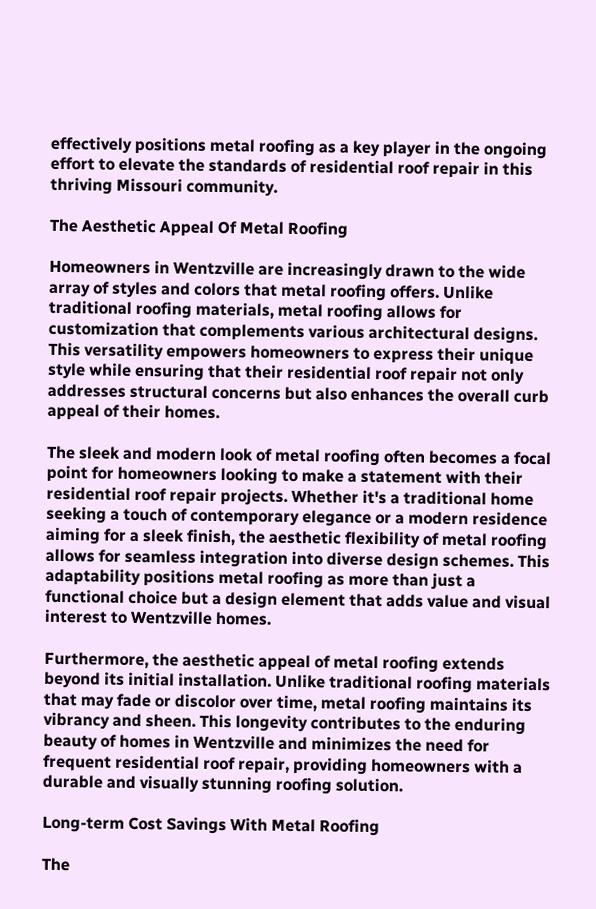effectively positions metal roofing as a key player in the ongoing effort to elevate the standards of residential roof repair in this thriving Missouri community.

The Aesthetic Appeal Of Metal Roofing

Homeowners in Wentzville are increasingly drawn to the wide array of styles and colors that metal roofing offers. Unlike traditional roofing materials, metal roofing allows for customization that complements various architectural designs. This versatility empowers homeowners to express their unique style while ensuring that their residential roof repair not only addresses structural concerns but also enhances the overall curb appeal of their homes.

The sleek and modern look of metal roofing often becomes a focal point for homeowners looking to make a statement with their residential roof repair projects. Whether it's a traditional home seeking a touch of contemporary elegance or a modern residence aiming for a sleek finish, the aesthetic flexibility of metal roofing allows for seamless integration into diverse design schemes. This adaptability positions metal roofing as more than just a functional choice but a design element that adds value and visual interest to Wentzville homes.

Furthermore, the aesthetic appeal of metal roofing extends beyond its initial installation. Unlike traditional roofing materials that may fade or discolor over time, metal roofing maintains its vibrancy and sheen. This longevity contributes to the enduring beauty of homes in Wentzville and minimizes the need for frequent residential roof repair, providing homeowners with a durable and visually stunning roofing solution.

Long-term Cost Savings With Metal Roofing

The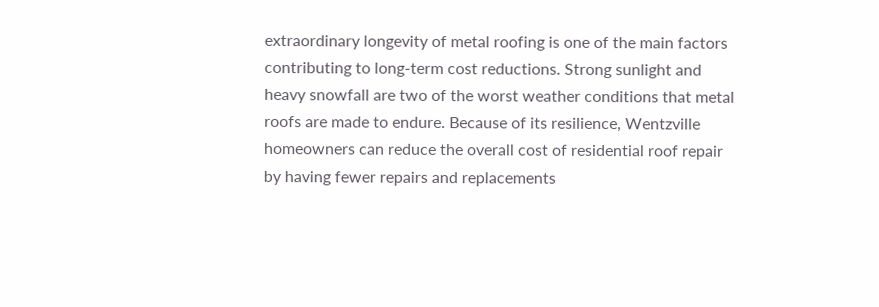extraordinary longevity of metal roofing is one of the main factors contributing to long-term cost reductions. Strong sunlight and heavy snowfall are two of the worst weather conditions that metal roofs are made to endure. Because of its resilience, Wentzville homeowners can reduce the overall cost of residential roof repair by having fewer repairs and replacements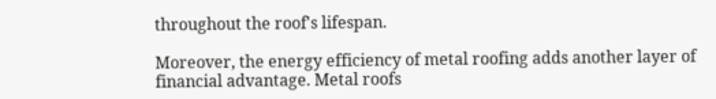throughout the roof's lifespan.

Moreover, the energy efficiency of metal roofing adds another layer of financial advantage. Metal roofs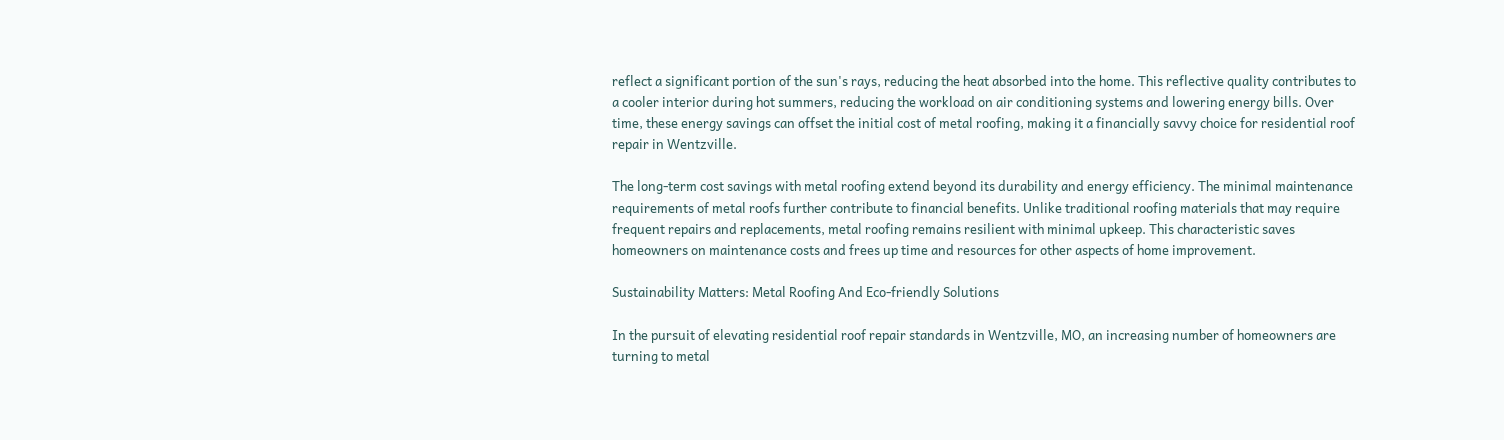reflect a significant portion of the sun's rays, reducing the heat absorbed into the home. This reflective quality contributes to a cooler interior during hot summers, reducing the workload on air conditioning systems and lowering energy bills. Over time, these energy savings can offset the initial cost of metal roofing, making it a financially savvy choice for residential roof repair in Wentzville.

The long-term cost savings with metal roofing extend beyond its durability and energy efficiency. The minimal maintenance requirements of metal roofs further contribute to financial benefits. Unlike traditional roofing materials that may require frequent repairs and replacements, metal roofing remains resilient with minimal upkeep. This characteristic saves homeowners on maintenance costs and frees up time and resources for other aspects of home improvement.

Sustainability Matters: Metal Roofing And Eco-friendly Solutions

In the pursuit of elevating residential roof repair standards in Wentzville, MO, an increasing number of homeowners are turning to metal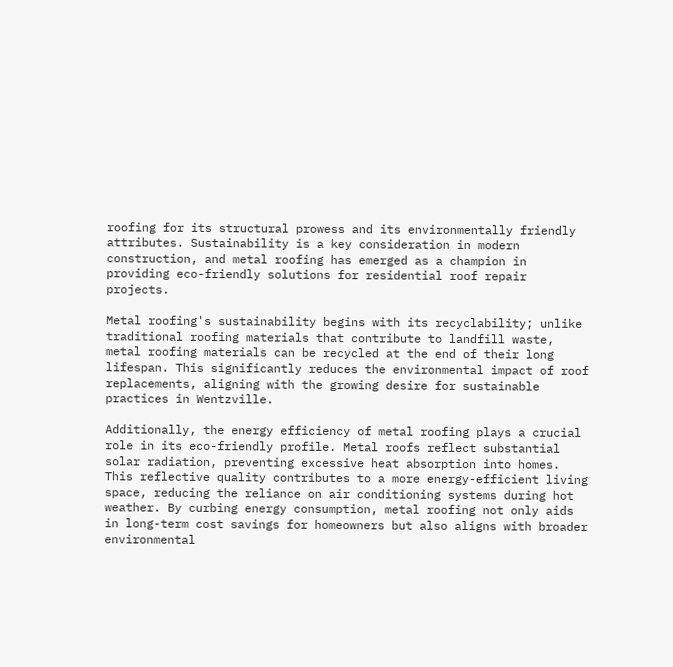roofing for its structural prowess and its environmentally friendly attributes. Sustainability is a key consideration in modern construction, and metal roofing has emerged as a champion in providing eco-friendly solutions for residential roof repair projects.

Metal roofing's sustainability begins with its recyclability; unlike traditional roofing materials that contribute to landfill waste, metal roofing materials can be recycled at the end of their long lifespan. This significantly reduces the environmental impact of roof replacements, aligning with the growing desire for sustainable practices in Wentzville.

Additionally, the energy efficiency of metal roofing plays a crucial role in its eco-friendly profile. Metal roofs reflect substantial solar radiation, preventing excessive heat absorption into homes. This reflective quality contributes to a more energy-efficient living space, reducing the reliance on air conditioning systems during hot weather. By curbing energy consumption, metal roofing not only aids in long-term cost savings for homeowners but also aligns with broader environmental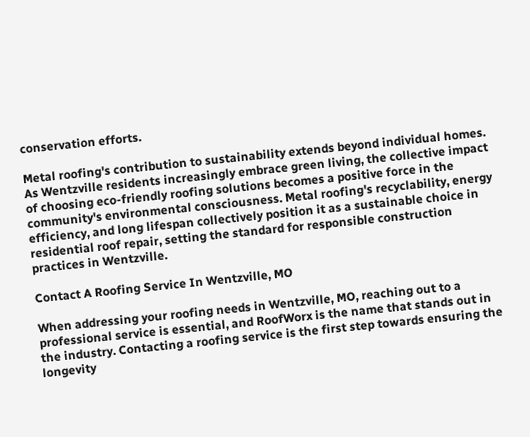conservation efforts.

Metal roofing's contribution to sustainability extends beyond individual homes. As Wentzville residents increasingly embrace green living, the collective impact of choosing eco-friendly roofing solutions becomes a positive force in the community's environmental consciousness. Metal roofing's recyclability, energy efficiency, and long lifespan collectively position it as a sustainable choice in residential roof repair, setting the standard for responsible construction practices in Wentzville.

Contact A Roofing Service In Wentzville, MO

When addressing your roofing needs in Wentzville, MO, reaching out to a professional service is essential, and RoofWorx is the name that stands out in the industry. Contacting a roofing service is the first step towards ensuring the longevity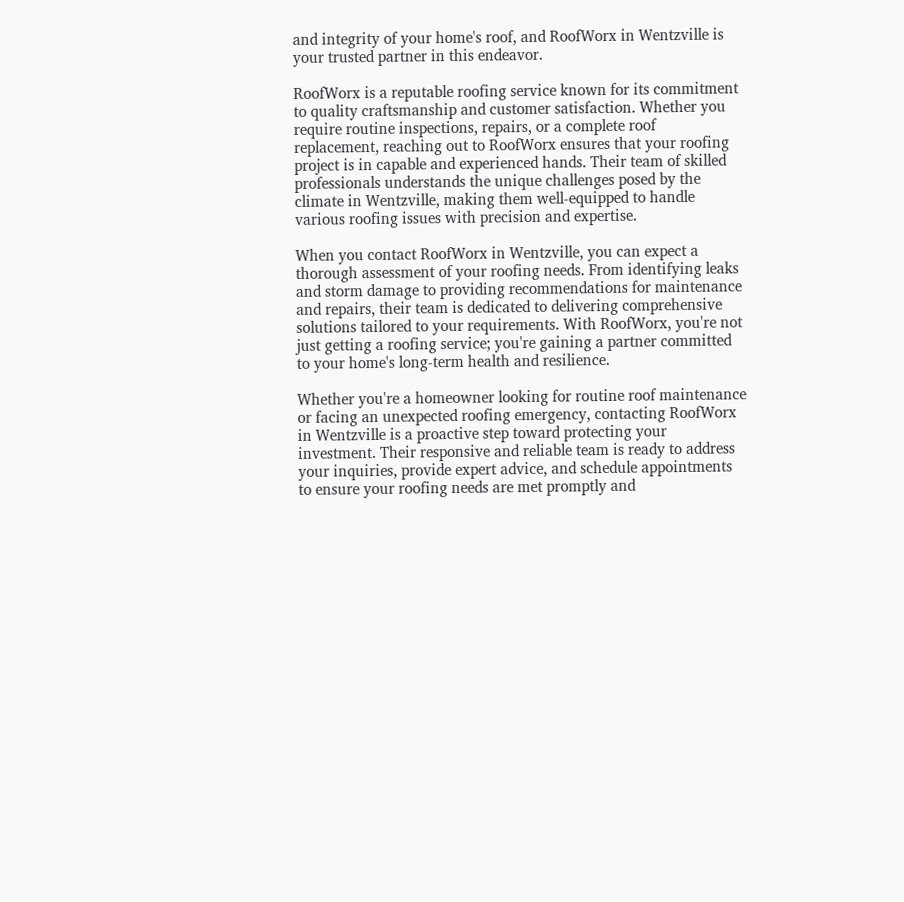and integrity of your home's roof, and RoofWorx in Wentzville is your trusted partner in this endeavor.

RoofWorx is a reputable roofing service known for its commitment to quality craftsmanship and customer satisfaction. Whether you require routine inspections, repairs, or a complete roof replacement, reaching out to RoofWorx ensures that your roofing project is in capable and experienced hands. Their team of skilled professionals understands the unique challenges posed by the climate in Wentzville, making them well-equipped to handle various roofing issues with precision and expertise.

When you contact RoofWorx in Wentzville, you can expect a thorough assessment of your roofing needs. From identifying leaks and storm damage to providing recommendations for maintenance and repairs, their team is dedicated to delivering comprehensive solutions tailored to your requirements. With RoofWorx, you're not just getting a roofing service; you're gaining a partner committed to your home's long-term health and resilience.

Whether you're a homeowner looking for routine roof maintenance or facing an unexpected roofing emergency, contacting RoofWorx in Wentzville is a proactive step toward protecting your investment. Their responsive and reliable team is ready to address your inquiries, provide expert advice, and schedule appointments to ensure your roofing needs are met promptly and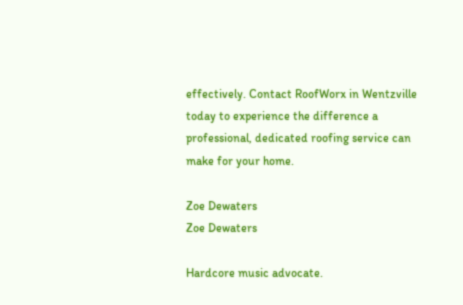effectively. Contact RoofWorx in Wentzville today to experience the difference a professional, dedicated roofing service can make for your home.

Zoe Dewaters
Zoe Dewaters

Hardcore music advocate.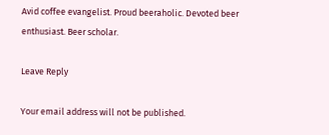Avid coffee evangelist. Proud beeraholic. Devoted beer enthusiast. Beer scholar.

Leave Reply

Your email address will not be published.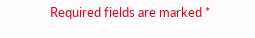Required fields are marked *